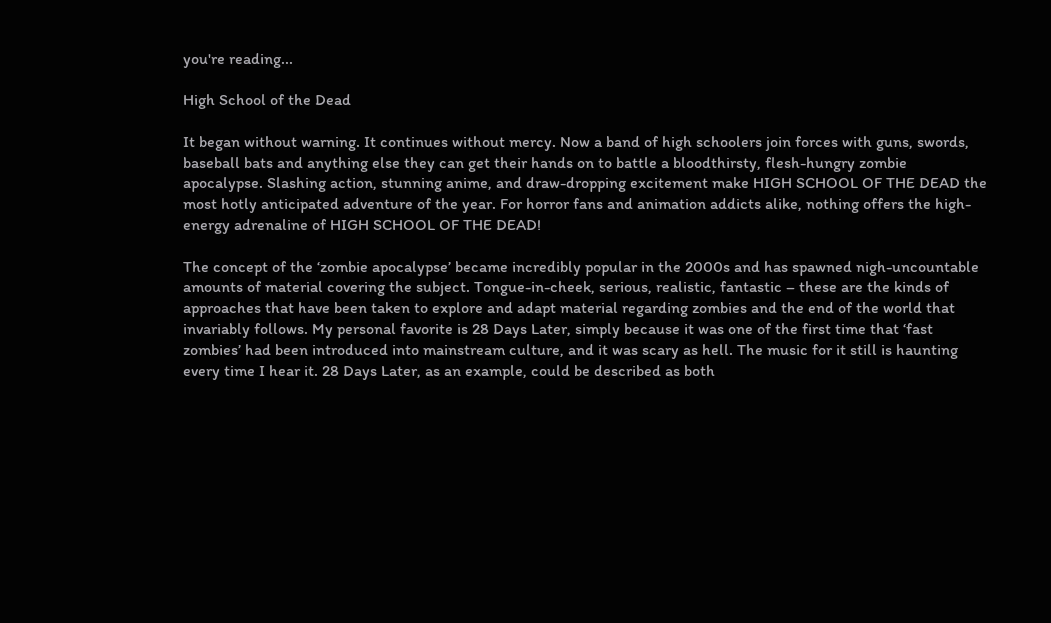you're reading...

High School of the Dead

It began without warning. It continues without mercy. Now a band of high schoolers join forces with guns, swords, baseball bats and anything else they can get their hands on to battle a bloodthirsty, flesh-hungry zombie apocalypse. Slashing action, stunning anime, and draw-dropping excitement make HIGH SCHOOL OF THE DEAD the most hotly anticipated adventure of the year. For horror fans and animation addicts alike, nothing offers the high-energy adrenaline of HIGH SCHOOL OF THE DEAD!

The concept of the ‘zombie apocalypse’ became incredibly popular in the 2000s and has spawned nigh-uncountable amounts of material covering the subject. Tongue-in-cheek, serious, realistic, fantastic – these are the kinds of approaches that have been taken to explore and adapt material regarding zombies and the end of the world that invariably follows. My personal favorite is 28 Days Later, simply because it was one of the first time that ‘fast zombies’ had been introduced into mainstream culture, and it was scary as hell. The music for it still is haunting every time I hear it. 28 Days Later, as an example, could be described as both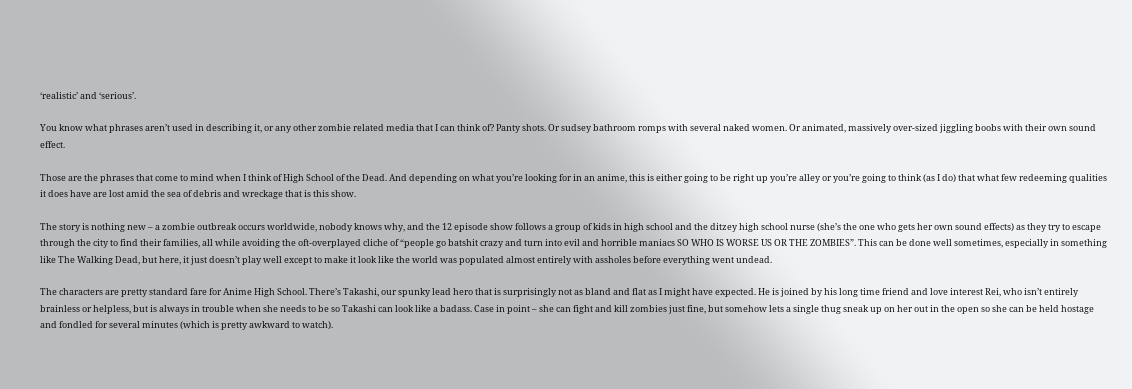‘realistic’ and ‘serious’.

You know what phrases aren’t used in describing it, or any other zombie related media that I can think of? Panty shots. Or sudsey bathroom romps with several naked women. Or animated, massively over-sized jiggling boobs with their own sound effect.

Those are the phrases that come to mind when I think of High School of the Dead. And depending on what you’re looking for in an anime, this is either going to be right up you’re alley or you’re going to think (as I do) that what few redeeming qualities it does have are lost amid the sea of debris and wreckage that is this show.

The story is nothing new – a zombie outbreak occurs worldwide, nobody knows why, and the 12 episode show follows a group of kids in high school and the ditzey high school nurse (she’s the one who gets her own sound effects) as they try to escape through the city to find their families, all while avoiding the oft-overplayed cliche of “people go batshit crazy and turn into evil and horrible maniacs SO WHO IS WORSE US OR THE ZOMBIES”. This can be done well sometimes, especially in something like The Walking Dead, but here, it just doesn’t play well except to make it look like the world was populated almost entirely with assholes before everything went undead.

The characters are pretty standard fare for Anime High School. There’s Takashi, our spunky lead hero that is surprisingly not as bland and flat as I might have expected. He is joined by his long time friend and love interest Rei, who isn’t entirely brainless or helpless, but is always in trouble when she needs to be so Takashi can look like a badass. Case in point – she can fight and kill zombies just fine, but somehow lets a single thug sneak up on her out in the open so she can be held hostage and fondled for several minutes (which is pretty awkward to watch).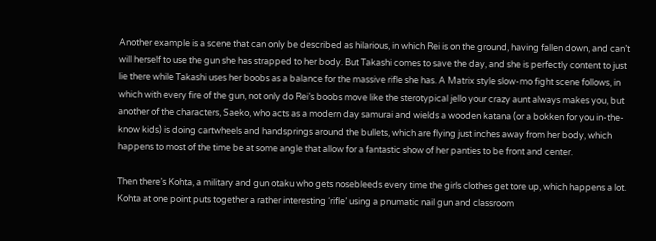Another example is a scene that can only be described as hilarious, in which Rei is on the ground, having fallen down, and can’t will herself to use the gun she has strapped to her body. But Takashi comes to save the day, and she is perfectly content to just lie there while Takashi uses her boobs as a balance for the massive rifle she has. A Matrix style slow-mo fight scene follows, in which with every fire of the gun, not only do Rei’s boobs move like the sterotypical jello your crazy aunt always makes you, but another of the characters, Saeko, who acts as a modern day samurai and wields a wooden katana (or a bokken for you in-the-know kids) is doing cartwheels and handsprings around the bullets, which are flying just inches away from her body, which happens to most of the time be at some angle that allow for a fantastic show of her panties to be front and center.

Then there’s Kohta, a military and gun otaku who gets nosebleeds every time the girls clothes get tore up, which happens a lot. Kohta at one point puts together a rather interesting ‘rifle’ using a pnumatic nail gun and classroom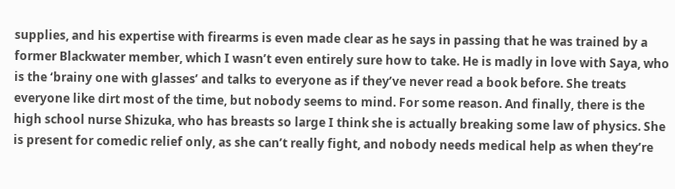supplies, and his expertise with firearms is even made clear as he says in passing that he was trained by a former Blackwater member, which I wasn’t even entirely sure how to take. He is madly in love with Saya, who is the ‘brainy one with glasses’ and talks to everyone as if they’ve never read a book before. She treats everyone like dirt most of the time, but nobody seems to mind. For some reason. And finally, there is the high school nurse Shizuka, who has breasts so large I think she is actually breaking some law of physics. She is present for comedic relief only, as she can’t really fight, and nobody needs medical help as when they’re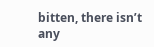bitten, there isn’t any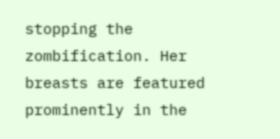stopping the zombification. Her breasts are featured prominently in the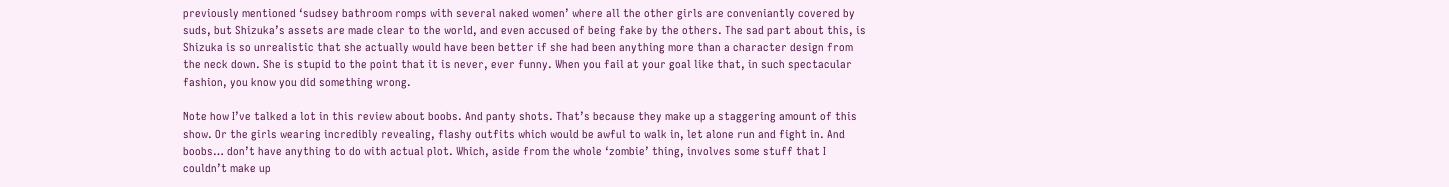previously mentioned ‘sudsey bathroom romps with several naked women’ where all the other girls are conveniantly covered by suds, but Shizuka’s assets are made clear to the world, and even accused of being fake by the others. The sad part about this, is Shizuka is so unrealistic that she actually would have been better if she had been anything more than a character design from the neck down. She is stupid to the point that it is never, ever funny. When you fail at your goal like that, in such spectacular fashion, you know you did something wrong.

Note how I’ve talked a lot in this review about boobs. And panty shots. That’s because they make up a staggering amount of this show. Or the girls wearing incredibly revealing, flashy outfits which would be awful to walk in, let alone run and fight in. And boobs… don’t have anything to do with actual plot. Which, aside from the whole ‘zombie’ thing, involves some stuff that I couldn’t make up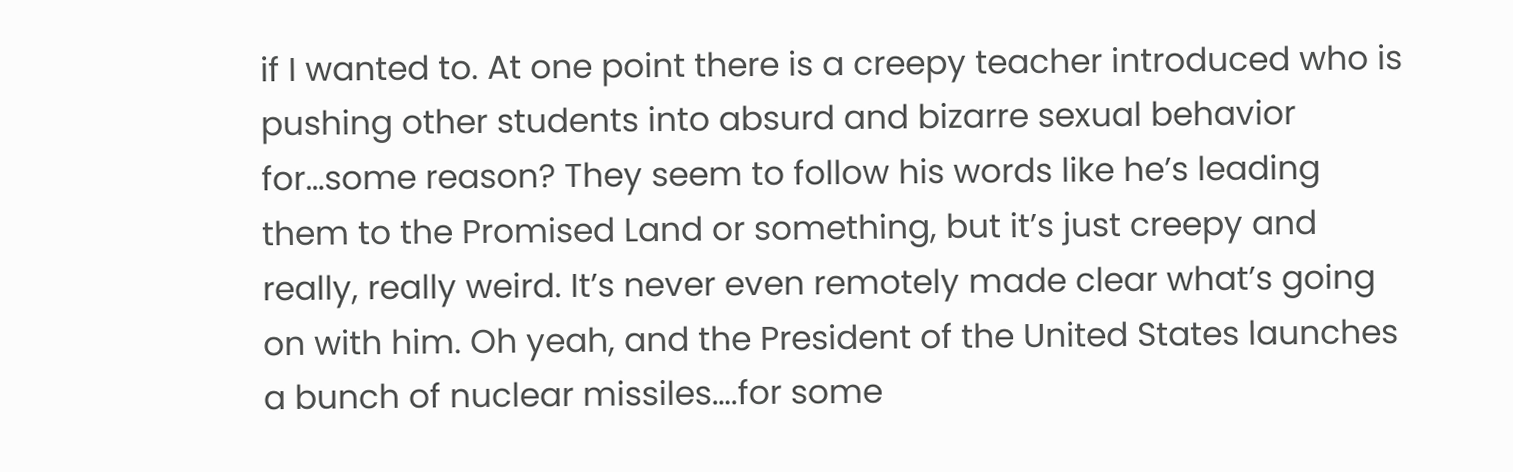if I wanted to. At one point there is a creepy teacher introduced who is pushing other students into absurd and bizarre sexual behavior for…some reason? They seem to follow his words like he’s leading them to the Promised Land or something, but it’s just creepy and really, really weird. It’s never even remotely made clear what’s going on with him. Oh yeah, and the President of the United States launches a bunch of nuclear missiles….for some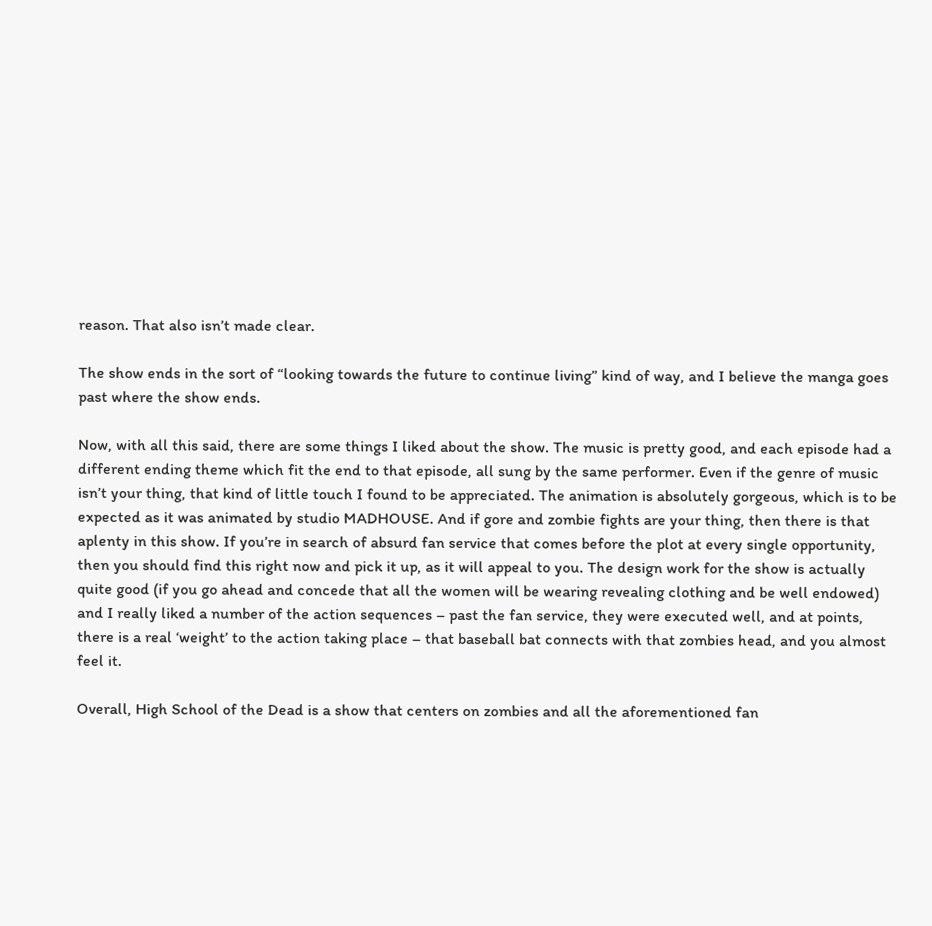reason. That also isn’t made clear.

The show ends in the sort of “looking towards the future to continue living” kind of way, and I believe the manga goes past where the show ends.

Now, with all this said, there are some things I liked about the show. The music is pretty good, and each episode had a different ending theme which fit the end to that episode, all sung by the same performer. Even if the genre of music isn’t your thing, that kind of little touch I found to be appreciated. The animation is absolutely gorgeous, which is to be expected as it was animated by studio MADHOUSE. And if gore and zombie fights are your thing, then there is that aplenty in this show. If you’re in search of absurd fan service that comes before the plot at every single opportunity, then you should find this right now and pick it up, as it will appeal to you. The design work for the show is actually quite good (if you go ahead and concede that all the women will be wearing revealing clothing and be well endowed) and I really liked a number of the action sequences – past the fan service, they were executed well, and at points, there is a real ‘weight’ to the action taking place – that baseball bat connects with that zombies head, and you almost feel it.

Overall, High School of the Dead is a show that centers on zombies and all the aforementioned fan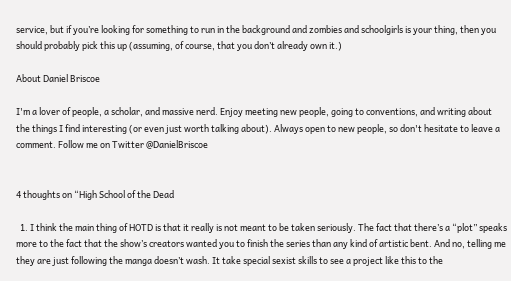service, but if you’re looking for something to run in the background and zombies and schoolgirls is your thing, then you should probably pick this up (assuming, of course, that you don’t already own it.)

About Daniel Briscoe

I'm a lover of people, a scholar, and massive nerd. Enjoy meeting new people, going to conventions, and writing about the things I find interesting (or even just worth talking about). Always open to new people, so don't hesitate to leave a comment. Follow me on Twitter @DanielBriscoe


4 thoughts on “High School of the Dead

  1. I think the main thing of HOTD is that it really is not meant to be taken seriously. The fact that there’s a “plot” speaks more to the fact that the show’s creators wanted you to finish the series than any kind of artistic bent. And no, telling me they are just following the manga doesn’t wash. It take special sexist skills to see a project like this to the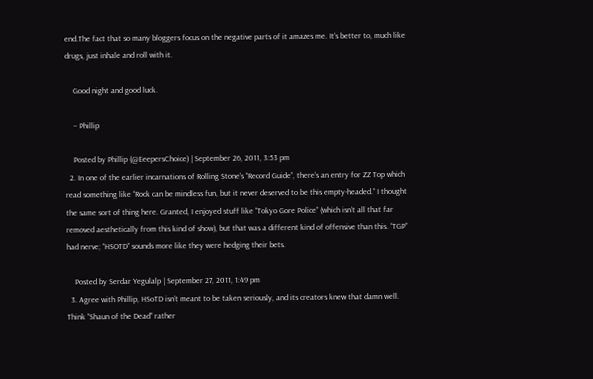end.The fact that so many bloggers focus on the negative parts of it amazes me. It’s better to, much like drugs, just inhale and roll with it.

    Good night and good luck.

    – Phillip

    Posted by Phillip (@EeepersChoice) | September 26, 2011, 3:53 pm
  2. In one of the earlier incarnations of Rolling Stone’s “Record Guide”, there’s an entry for ZZ Top which read something like “Rock can be mindless fun, but it never deserved to be this empty-headed.” I thought the same sort of thing here. Granted, I enjoyed stuff like “Tokyo Gore Police” (which isn’t all that far removed aesthetically from this kind of show), but that was a different kind of offensive than this. “TGP” had nerve; “HSOTD” sounds more like they were hedging their bets.

    Posted by Serdar Yegulalp | September 27, 2011, 1:49 pm
  3. Agree with Phillip, HSoTD isn’t meant to be taken seriously, and its creators knew that damn well. Think “Shaun of the Dead” rather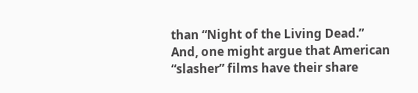than “Night of the Living Dead.” And, one might argue that American “slasher” films have their share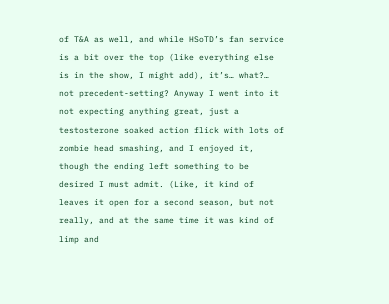of T&A as well, and while HSoTD’s fan service is a bit over the top (like everything else is in the show, I might add), it’s… what?… not precedent-setting? Anyway I went into it not expecting anything great, just a testosterone soaked action flick with lots of zombie head smashing, and I enjoyed it, though the ending left something to be desired I must admit. (Like, it kind of leaves it open for a second season, but not really, and at the same time it was kind of limp and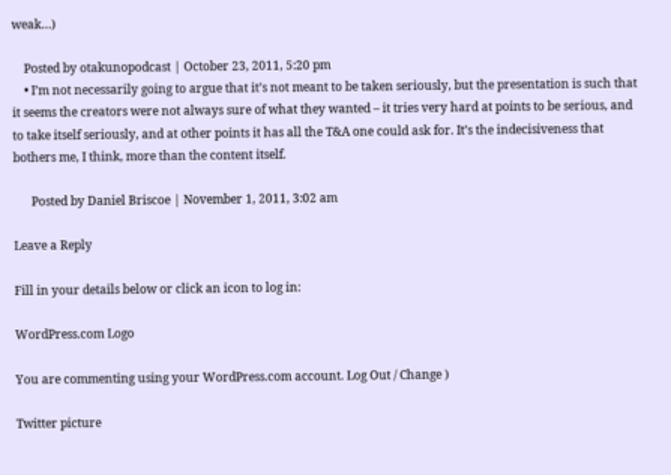weak…)

    Posted by otakunopodcast | October 23, 2011, 5:20 pm
    • I’m not necessarily going to argue that it’s not meant to be taken seriously, but the presentation is such that it seems the creators were not always sure of what they wanted – it tries very hard at points to be serious, and to take itself seriously, and at other points it has all the T&A one could ask for. It’s the indecisiveness that bothers me, I think, more than the content itself.

      Posted by Daniel Briscoe | November 1, 2011, 3:02 am

Leave a Reply

Fill in your details below or click an icon to log in:

WordPress.com Logo

You are commenting using your WordPress.com account. Log Out / Change )

Twitter picture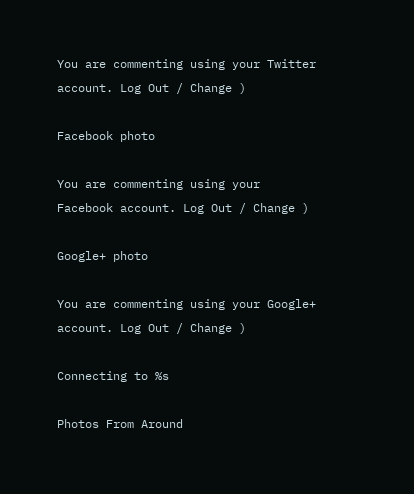You are commenting using your Twitter account. Log Out / Change )

Facebook photo

You are commenting using your Facebook account. Log Out / Change )

Google+ photo

You are commenting using your Google+ account. Log Out / Change )

Connecting to %s

Photos From Around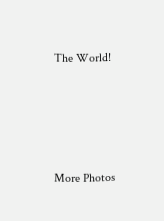The World!




More Photos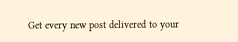Get every new post delivered to your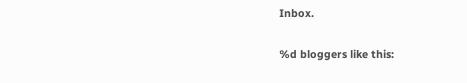Inbox.

%d bloggers like this: